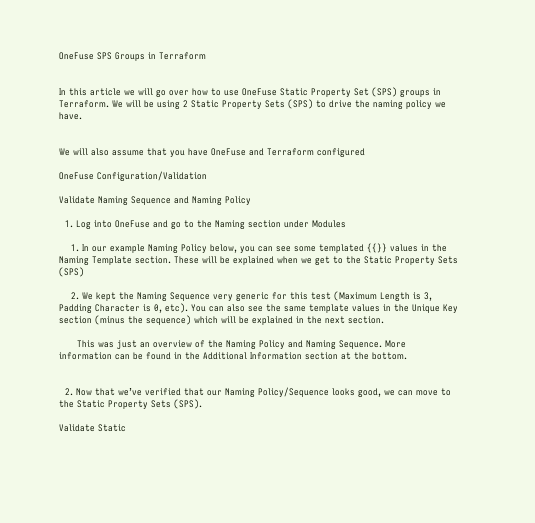OneFuse SPS Groups in Terraform


In this article we will go over how to use OneFuse Static Property Set (SPS) groups in Terraform. We will be using 2 Static Property Sets (SPS) to drive the naming policy we have.


We will also assume that you have OneFuse and Terraform configured

OneFuse Configuration/Validation

Validate Naming Sequence and Naming Policy

  1. Log into OneFuse and go to the Naming section under Modules

    1. In our example Naming Policy below, you can see some templated {{}} values in the Naming Template section. These will be explained when we get to the Static Property Sets (SPS)

    2. We kept the Naming Sequence very generic for this test (Maximum Length is 3, Padding Character is 0, etc). You can also see the same template values in the Unique Key section (minus the sequence) which will be explained in the next section.

      This was just an overview of the Naming Policy and Naming Sequence. More information can be found in the Additional Information section at the bottom.


  2. Now that we’ve verified that our Naming Policy/Sequence looks good, we can move to the Static Property Sets (SPS).

Validate Static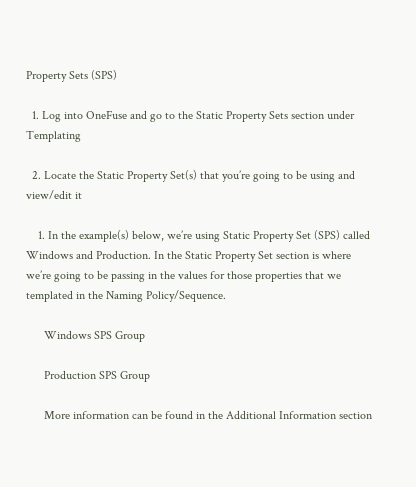Property Sets (SPS)

  1. Log into OneFuse and go to the Static Property Sets section under Templating

  2. Locate the Static Property Set(s) that you’re going to be using and view/edit it

    1. In the example(s) below, we’re using Static Property Set (SPS) called Windows and Production. In the Static Property Set section is where we’re going to be passing in the values for those properties that we templated in the Naming Policy/Sequence.

      Windows SPS Group

      Production SPS Group

      More information can be found in the Additional Information section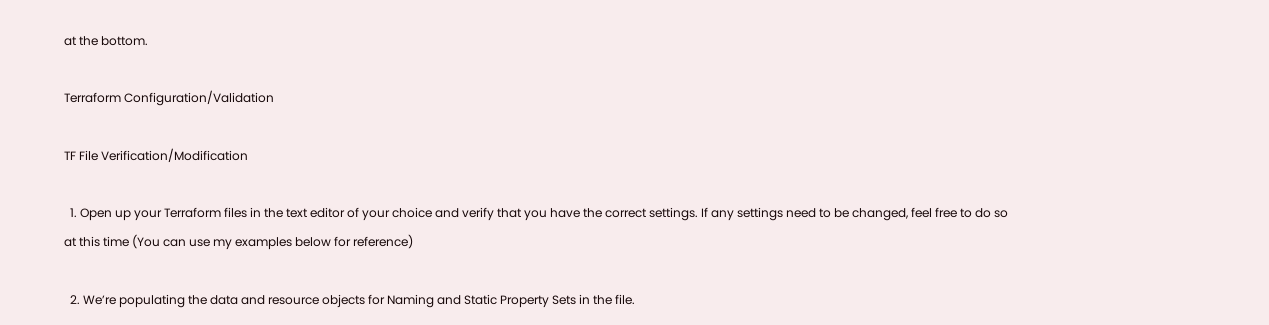at the bottom.

Terraform Configuration/Validation

TF File Verification/Modification

  1. Open up your Terraform files in the text editor of your choice and verify that you have the correct settings. If any settings need to be changed, feel free to do so at this time (You can use my examples below for reference)

  2. We’re populating the data and resource objects for Naming and Static Property Sets in the file.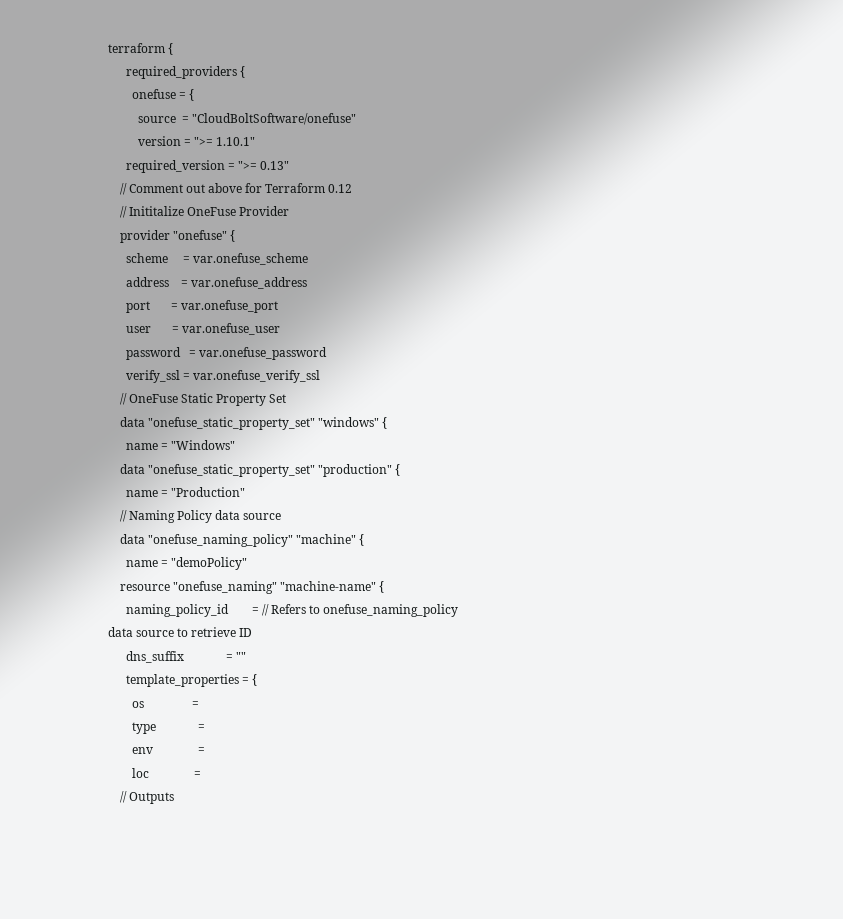terraform {
      required_providers {
        onefuse = {
          source  = "CloudBoltSoftware/onefuse"
          version = ">= 1.10.1"
      required_version = ">= 0.13"
    // Comment out above for Terraform 0.12
    // Inititalize OneFuse Provider
    provider "onefuse" {
      scheme     = var.onefuse_scheme
      address    = var.onefuse_address
      port       = var.onefuse_port
      user       = var.onefuse_user
      password   = var.onefuse_password
      verify_ssl = var.onefuse_verify_ssl
    // OneFuse Static Property Set
    data "onefuse_static_property_set" "windows" {
      name = "Windows"
    data "onefuse_static_property_set" "production" {
      name = "Production"
    // Naming Policy data source
    data "onefuse_naming_policy" "machine" {
      name = "demoPolicy"
    resource "onefuse_naming" "machine-name" {
      naming_policy_id        = // Refers to onefuse_naming_policy data source to retrieve ID
      dns_suffix              = ""
      template_properties = {
        os                =
        type              =
        env               =
        loc               =
    // Outputs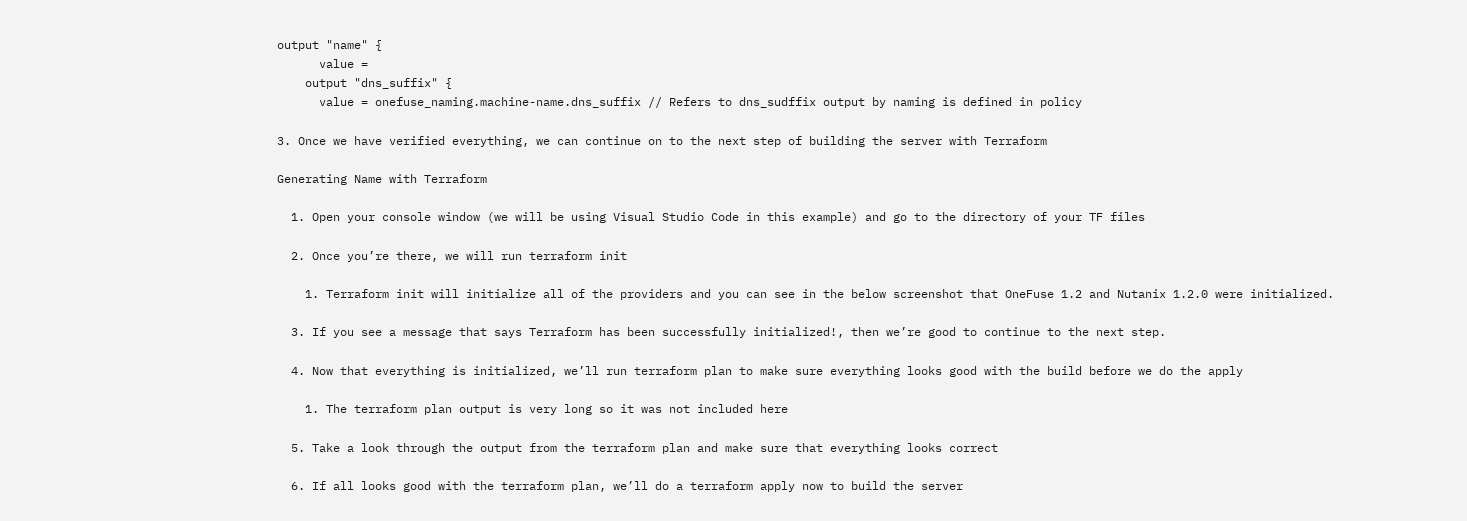output "name" {
      value =
    output "dns_suffix" {
      value = onefuse_naming.machine-name.dns_suffix // Refers to dns_sudffix output by naming is defined in policy

3. Once we have verified everything, we can continue on to the next step of building the server with Terraform

Generating Name with Terraform

  1. Open your console window (we will be using Visual Studio Code in this example) and go to the directory of your TF files

  2. Once you’re there, we will run terraform init

    1. Terraform init will initialize all of the providers and you can see in the below screenshot that OneFuse 1.2 and Nutanix 1.2.0 were initialized.

  3. If you see a message that says Terraform has been successfully initialized!, then we’re good to continue to the next step.

  4. Now that everything is initialized, we’ll run terraform plan to make sure everything looks good with the build before we do the apply

    1. The terraform plan output is very long so it was not included here

  5. Take a look through the output from the terraform plan and make sure that everything looks correct

  6. If all looks good with the terraform plan, we’ll do a terraform apply now to build the server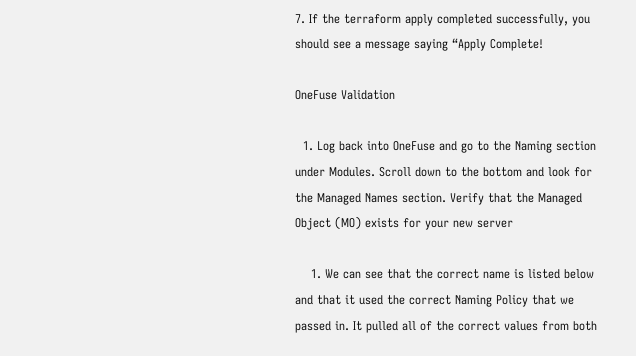7. If the terraform apply completed successfully, you should see a message saying “Apply Complete!

OneFuse Validation

  1. Log back into OneFuse and go to the Naming section under Modules. Scroll down to the bottom and look for the Managed Names section. Verify that the Managed Object (MO) exists for your new server

    1. We can see that the correct name is listed below and that it used the correct Naming Policy that we passed in. It pulled all of the correct values from both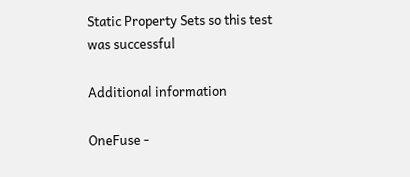Static Property Sets so this test was successful

Additional information

OneFuse -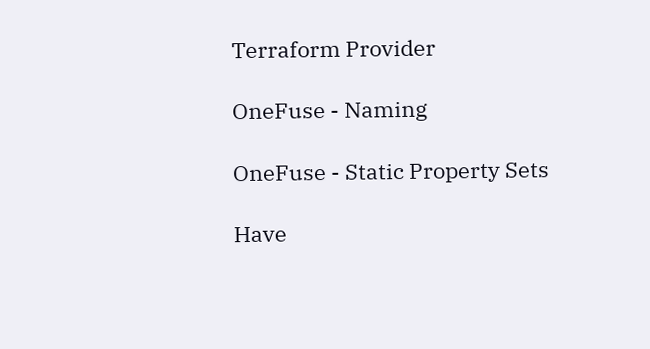Terraform Provider

OneFuse - Naming

OneFuse - Static Property Sets

Have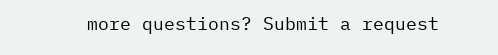more questions? Submit a request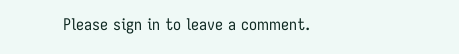Please sign in to leave a comment.